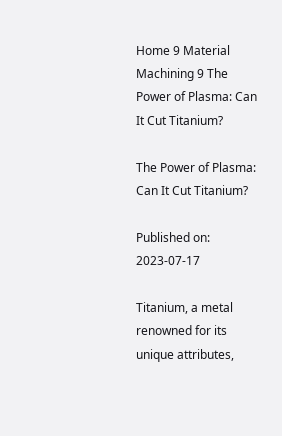Home 9 Material Machining 9 The Power of Plasma: Can It Cut Titanium?

The Power of Plasma: Can It Cut Titanium?

Published on: 2023-07-17

Titanium, a metal renowned for its unique attributes,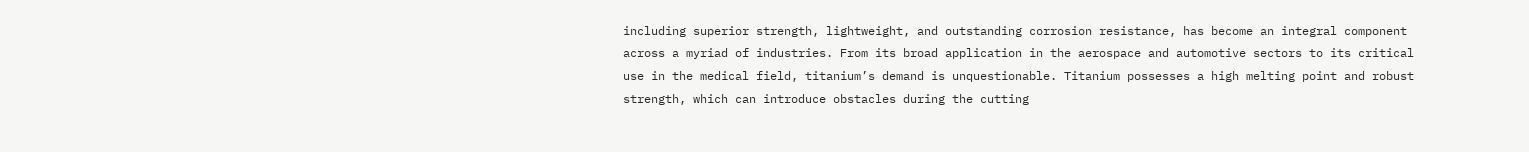including superior strength, lightweight, and outstanding corrosion resistance, has become an integral component across a myriad of industries. From its broad application in the aerospace and automotive sectors to its critical use in the medical field, titanium’s demand is unquestionable. Titanium possesses a high melting point and robust strength, which can introduce obstacles during the cutting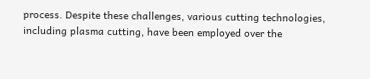process. Despite these challenges, various cutting technologies, including plasma cutting, have been employed over the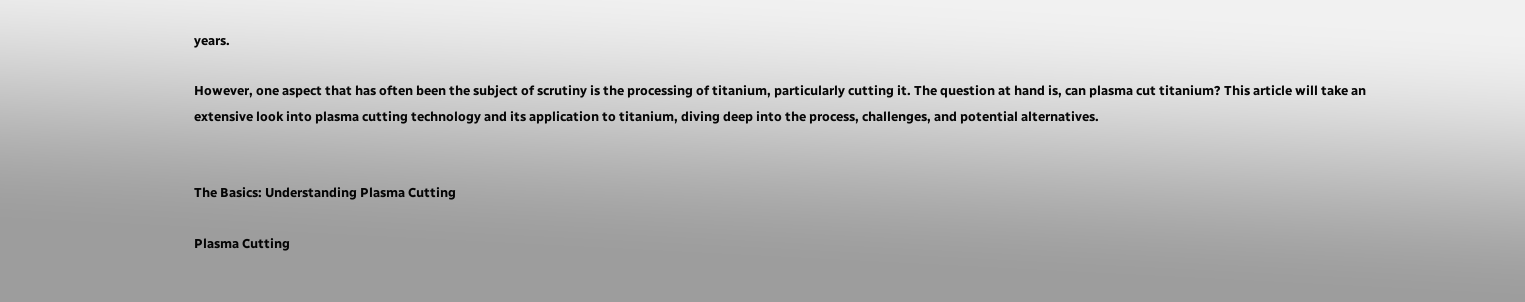years.

However, one aspect that has often been the subject of scrutiny is the processing of titanium, particularly cutting it. The question at hand is, can plasma cut titanium? This article will take an extensive look into plasma cutting technology and its application to titanium, diving deep into the process, challenges, and potential alternatives.


The Basics: Understanding Plasma Cutting

Plasma Cutting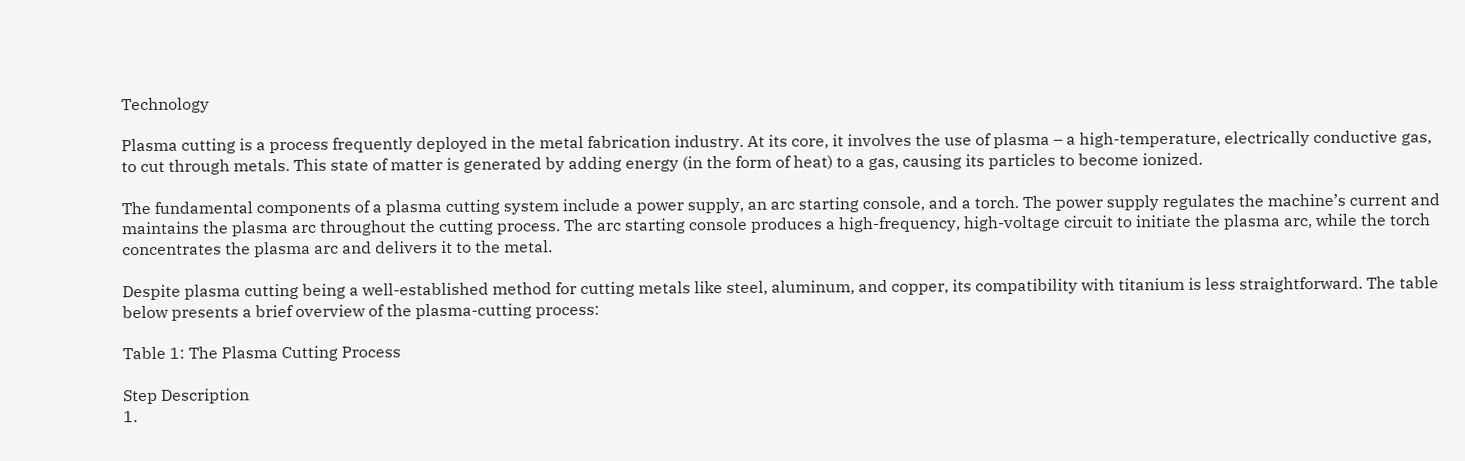Technology

Plasma cutting is a process frequently deployed in the metal fabrication industry. At its core, it involves the use of plasma – a high-temperature, electrically conductive gas, to cut through metals. This state of matter is generated by adding energy (in the form of heat) to a gas, causing its particles to become ionized.

The fundamental components of a plasma cutting system include a power supply, an arc starting console, and a torch. The power supply regulates the machine’s current and maintains the plasma arc throughout the cutting process. The arc starting console produces a high-frequency, high-voltage circuit to initiate the plasma arc, while the torch concentrates the plasma arc and delivers it to the metal.

Despite plasma cutting being a well-established method for cutting metals like steel, aluminum, and copper, its compatibility with titanium is less straightforward. The table below presents a brief overview of the plasma-cutting process:

Table 1: The Plasma Cutting Process

Step Description
1.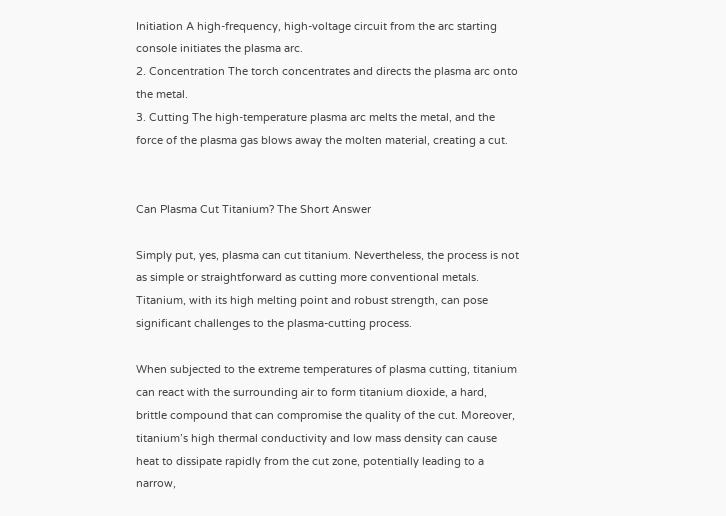Initiation A high-frequency, high-voltage circuit from the arc starting console initiates the plasma arc.
2. Concentration The torch concentrates and directs the plasma arc onto the metal.
3. Cutting The high-temperature plasma arc melts the metal, and the force of the plasma gas blows away the molten material, creating a cut.


Can Plasma Cut Titanium? The Short Answer

Simply put, yes, plasma can cut titanium. Nevertheless, the process is not as simple or straightforward as cutting more conventional metals. Titanium, with its high melting point and robust strength, can pose significant challenges to the plasma-cutting process.

When subjected to the extreme temperatures of plasma cutting, titanium can react with the surrounding air to form titanium dioxide, a hard, brittle compound that can compromise the quality of the cut. Moreover, titanium’s high thermal conductivity and low mass density can cause heat to dissipate rapidly from the cut zone, potentially leading to a narrow,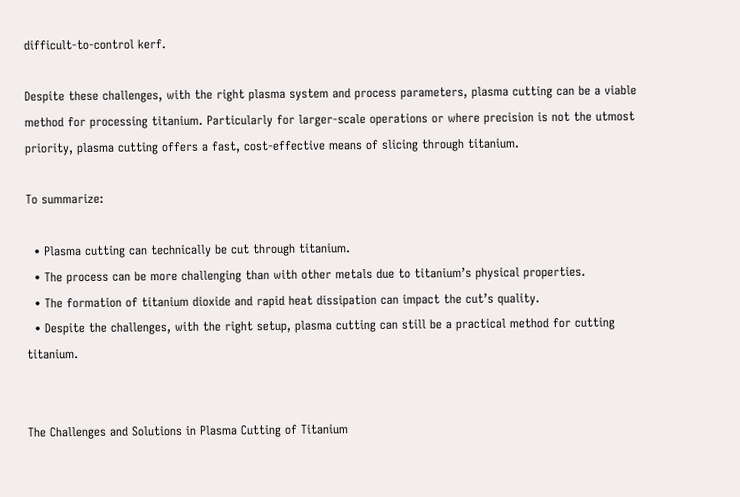difficult-to-control kerf.

Despite these challenges, with the right plasma system and process parameters, plasma cutting can be a viable method for processing titanium. Particularly for larger-scale operations or where precision is not the utmost priority, plasma cutting offers a fast, cost-effective means of slicing through titanium.

To summarize:

  • Plasma cutting can technically be cut through titanium.
  • The process can be more challenging than with other metals due to titanium’s physical properties.
  • The formation of titanium dioxide and rapid heat dissipation can impact the cut’s quality.
  • Despite the challenges, with the right setup, plasma cutting can still be a practical method for cutting titanium.


The Challenges and Solutions in Plasma Cutting of Titanium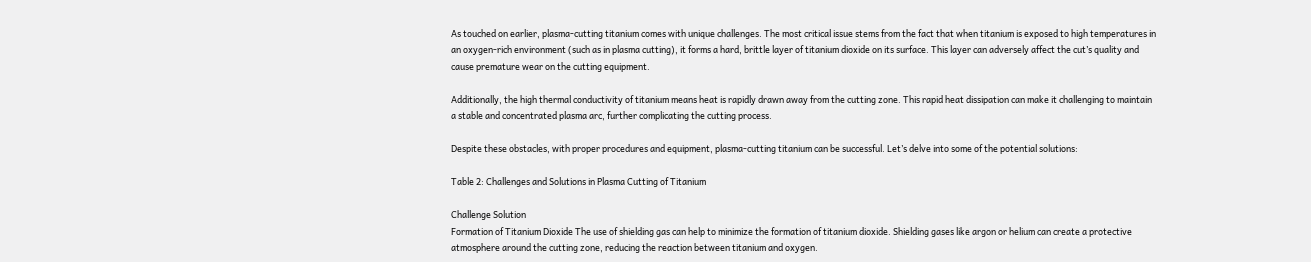As touched on earlier, plasma-cutting titanium comes with unique challenges. The most critical issue stems from the fact that when titanium is exposed to high temperatures in an oxygen-rich environment (such as in plasma cutting), it forms a hard, brittle layer of titanium dioxide on its surface. This layer can adversely affect the cut’s quality and cause premature wear on the cutting equipment.

Additionally, the high thermal conductivity of titanium means heat is rapidly drawn away from the cutting zone. This rapid heat dissipation can make it challenging to maintain a stable and concentrated plasma arc, further complicating the cutting process.

Despite these obstacles, with proper procedures and equipment, plasma-cutting titanium can be successful. Let’s delve into some of the potential solutions:

Table 2: Challenges and Solutions in Plasma Cutting of Titanium

Challenge Solution
Formation of Titanium Dioxide The use of shielding gas can help to minimize the formation of titanium dioxide. Shielding gases like argon or helium can create a protective atmosphere around the cutting zone, reducing the reaction between titanium and oxygen.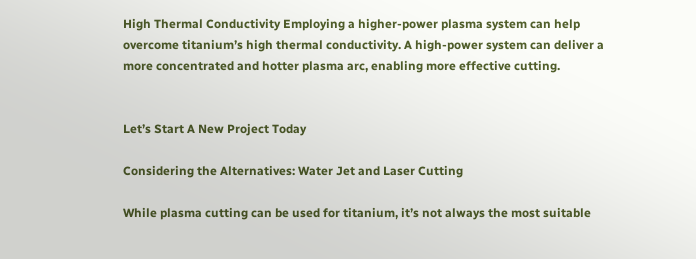High Thermal Conductivity Employing a higher-power plasma system can help overcome titanium’s high thermal conductivity. A high-power system can deliver a more concentrated and hotter plasma arc, enabling more effective cutting.


Let’s Start A New Project Today

Considering the Alternatives: Water Jet and Laser Cutting

While plasma cutting can be used for titanium, it’s not always the most suitable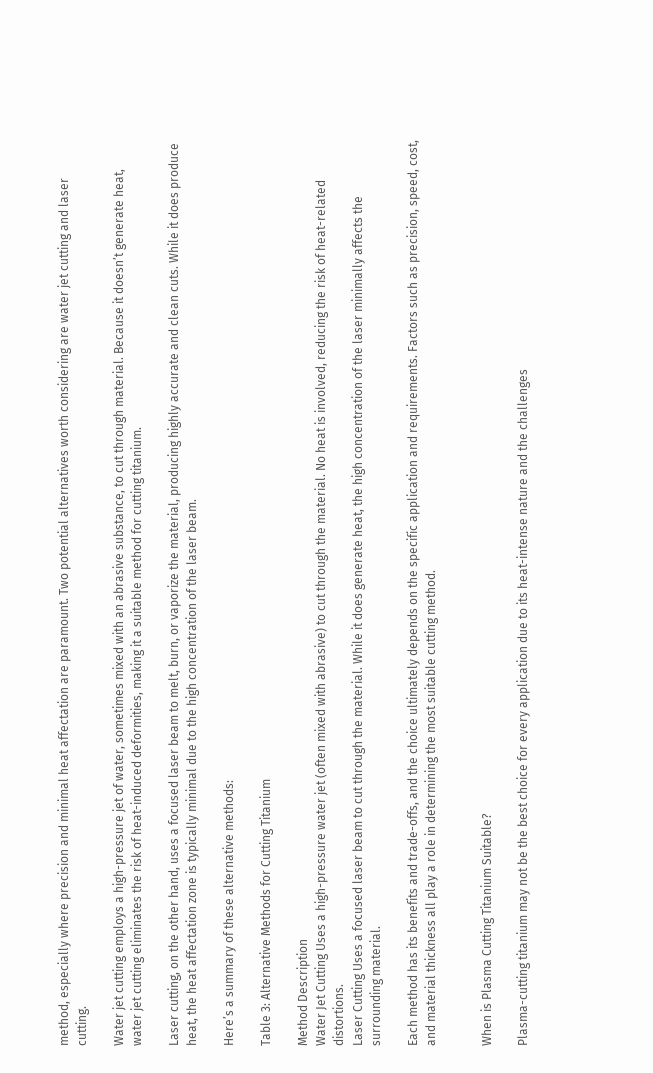method, especially where precision and minimal heat affectation are paramount. Two potential alternatives worth considering are water jet cutting and laser cutting.

Water jet cutting employs a high-pressure jet of water, sometimes mixed with an abrasive substance, to cut through material. Because it doesn’t generate heat, water jet cutting eliminates the risk of heat-induced deformities, making it a suitable method for cutting titanium.

Laser cutting, on the other hand, uses a focused laser beam to melt, burn, or vaporize the material, producing highly accurate and clean cuts. While it does produce heat, the heat affectation zone is typically minimal due to the high concentration of the laser beam.

Here’s a summary of these alternative methods:

Table 3: Alternative Methods for Cutting Titanium

Method Description
Water Jet Cutting Uses a high-pressure water jet (often mixed with abrasive) to cut through the material. No heat is involved, reducing the risk of heat-related distortions.
Laser Cutting Uses a focused laser beam to cut through the material. While it does generate heat, the high concentration of the laser minimally affects the surrounding material.

Each method has its benefits and trade-offs, and the choice ultimately depends on the specific application and requirements. Factors such as precision, speed, cost, and material thickness all play a role in determining the most suitable cutting method.


When is Plasma Cutting Titanium Suitable?

Plasma-cutting titanium may not be the best choice for every application due to its heat-intense nature and the challenges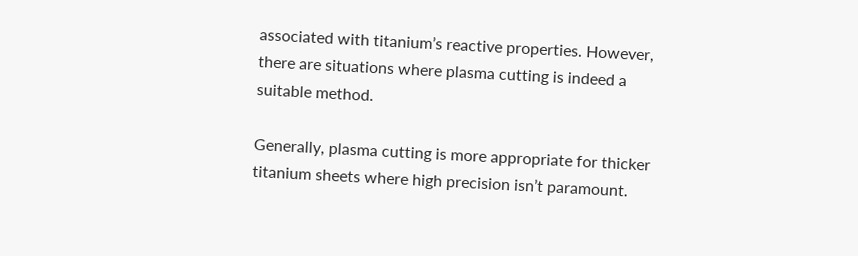associated with titanium’s reactive properties. However, there are situations where plasma cutting is indeed a suitable method.

Generally, plasma cutting is more appropriate for thicker titanium sheets where high precision isn’t paramount.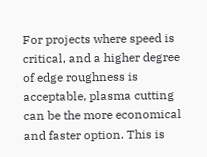For projects where speed is critical, and a higher degree of edge roughness is acceptable, plasma cutting can be the more economical and faster option. This is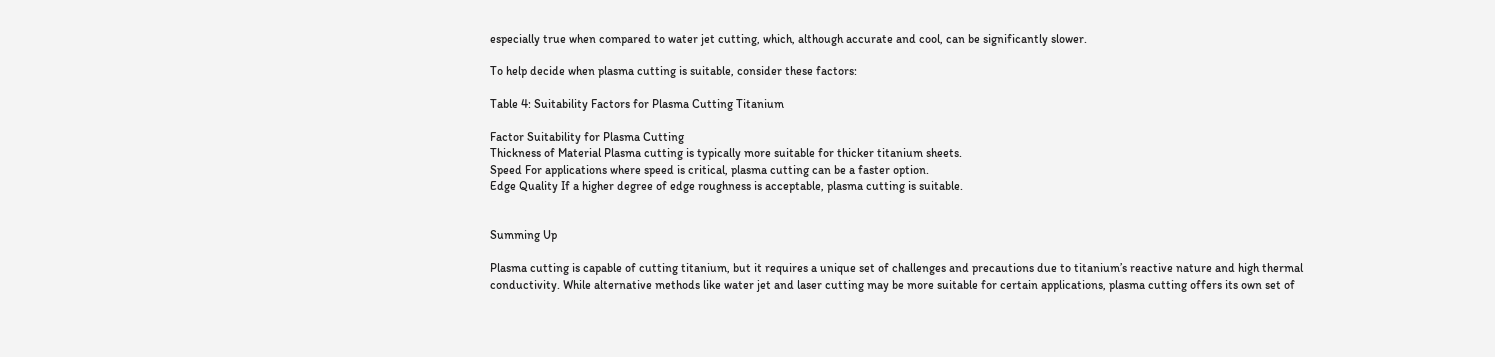especially true when compared to water jet cutting, which, although accurate and cool, can be significantly slower.

To help decide when plasma cutting is suitable, consider these factors:

Table 4: Suitability Factors for Plasma Cutting Titanium

Factor Suitability for Plasma Cutting
Thickness of Material Plasma cutting is typically more suitable for thicker titanium sheets.
Speed For applications where speed is critical, plasma cutting can be a faster option.
Edge Quality If a higher degree of edge roughness is acceptable, plasma cutting is suitable.


Summing Up

Plasma cutting is capable of cutting titanium, but it requires a unique set of challenges and precautions due to titanium’s reactive nature and high thermal conductivity. While alternative methods like water jet and laser cutting may be more suitable for certain applications, plasma cutting offers its own set of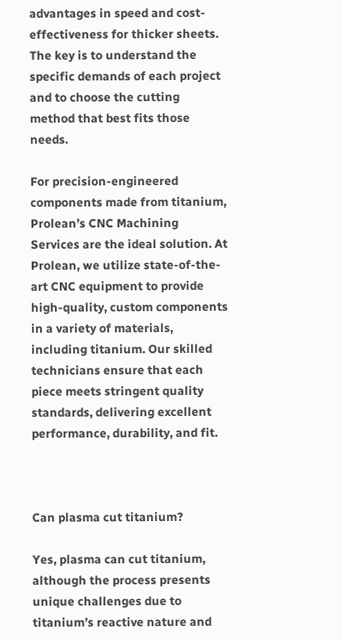advantages in speed and cost-effectiveness for thicker sheets. The key is to understand the specific demands of each project and to choose the cutting method that best fits those needs.

For precision-engineered components made from titanium, Prolean’s CNC Machining Services are the ideal solution. At Prolean, we utilize state-of-the-art CNC equipment to provide high-quality, custom components in a variety of materials, including titanium. Our skilled technicians ensure that each piece meets stringent quality standards, delivering excellent performance, durability, and fit.



Can plasma cut titanium?

Yes, plasma can cut titanium, although the process presents unique challenges due to titanium’s reactive nature and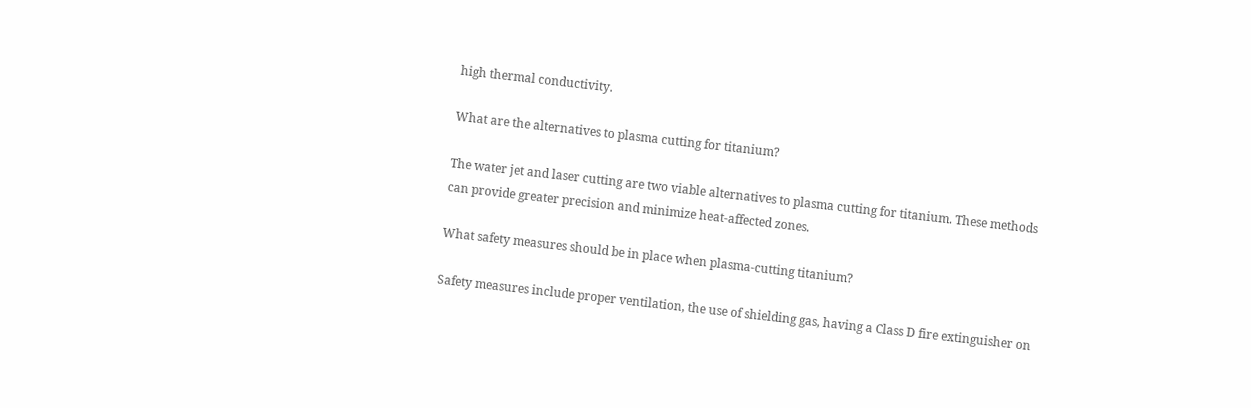high thermal conductivity.

What are the alternatives to plasma cutting for titanium?

The water jet and laser cutting are two viable alternatives to plasma cutting for titanium. These methods can provide greater precision and minimize heat-affected zones.

What safety measures should be in place when plasma-cutting titanium?

Safety measures include proper ventilation, the use of shielding gas, having a Class D fire extinguisher on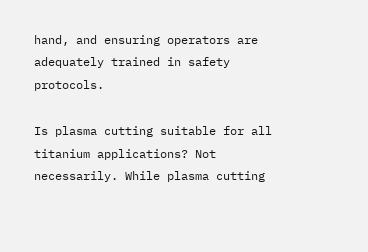hand, and ensuring operators are adequately trained in safety protocols.

Is plasma cutting suitable for all titanium applications? Not necessarily. While plasma cutting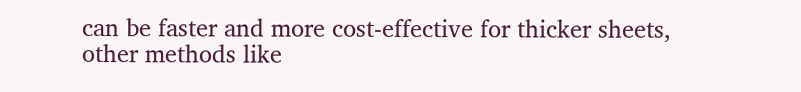can be faster and more cost-effective for thicker sheets, other methods like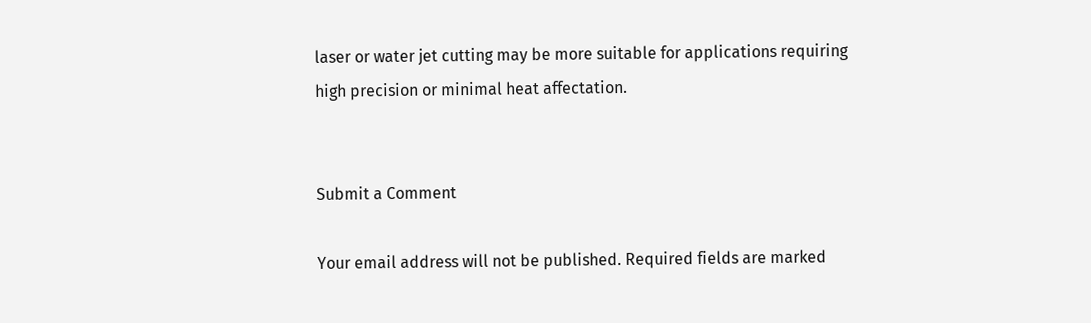laser or water jet cutting may be more suitable for applications requiring high precision or minimal heat affectation.


Submit a Comment

Your email address will not be published. Required fields are marked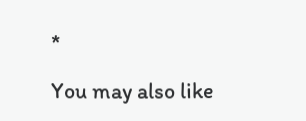*

You may also like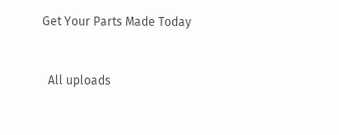Get Your Parts Made Today


  All uploads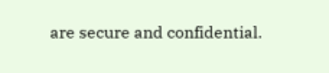are secure and confidential.